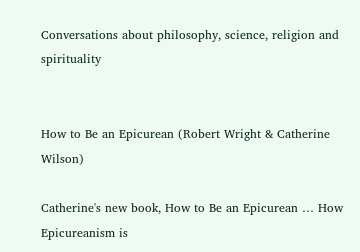Conversations about philosophy, science, religion and spirituality


How to Be an Epicurean (Robert Wright & Catherine Wilson)

Catherine's new book, How to Be an Epicurean … How Epicureanism is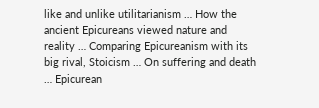like and unlike utilitarianism … How the ancient Epicureans viewed nature and reality … Comparing Epicureanism with its big rival, Stoicism … On suffering and death … Epicurean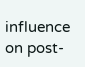influence on post-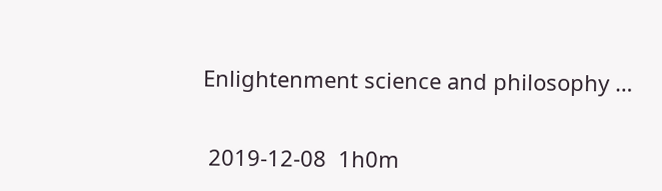Enlightenment science and philosophy …


 2019-12-08  1h0m